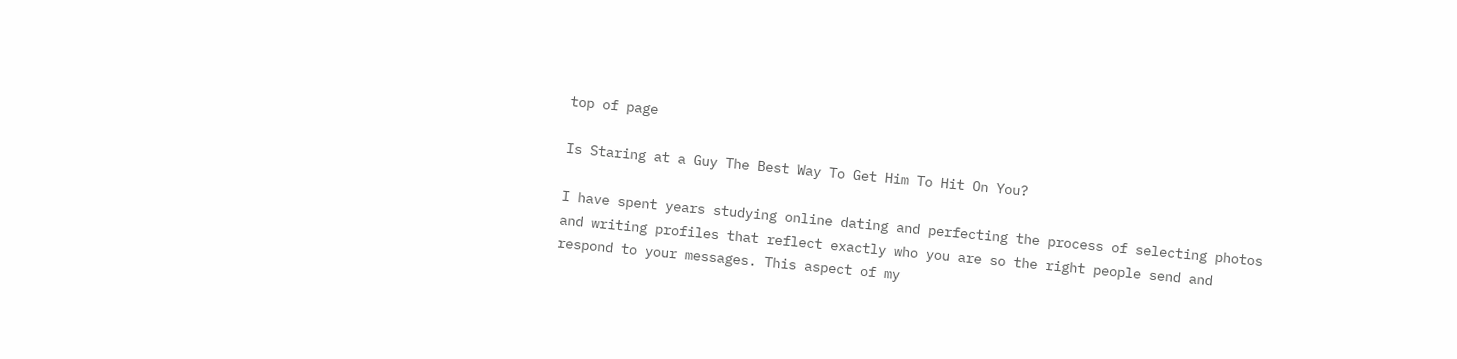top of page

Is Staring at a Guy The Best Way To Get Him To Hit On You?

I have spent years studying online dating and perfecting the process of selecting photos and writing profiles that reflect exactly who you are so the right people send and respond to your messages. This aspect of my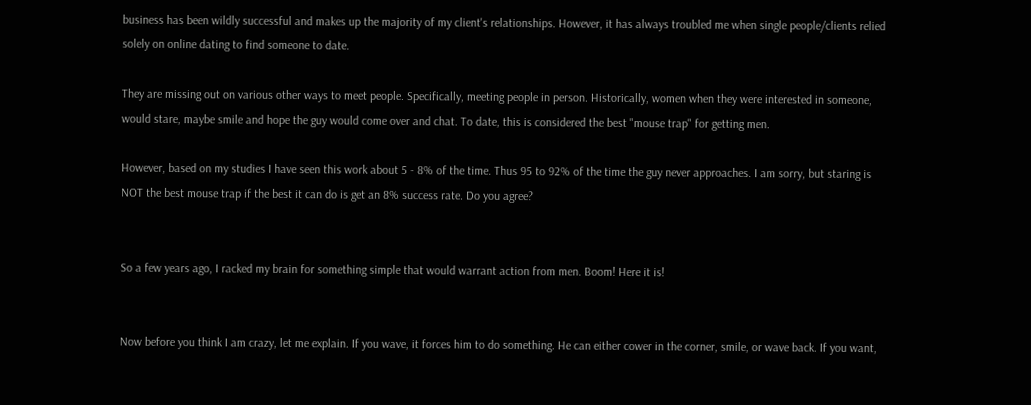business has been wildly successful and makes up the majority of my client's relationships. However, it has always troubled me when single people/clients relied solely on online dating to find someone to date.

They are missing out on various other ways to meet people. Specifically, meeting people in person. Historically, women when they were interested in someone, would stare, maybe smile and hope the guy would come over and chat. To date, this is considered the best "mouse trap" for getting men.

However, based on my studies I have seen this work about 5 - 8% of the time. Thus 95 to 92% of the time the guy never approaches. I am sorry, but staring is NOT the best mouse trap if the best it can do is get an 8% success rate. Do you agree?


So a few years ago, I racked my brain for something simple that would warrant action from men. Boom! Here it is!


Now before you think I am crazy, let me explain. If you wave, it forces him to do something. He can either cower in the corner, smile, or wave back. If you want,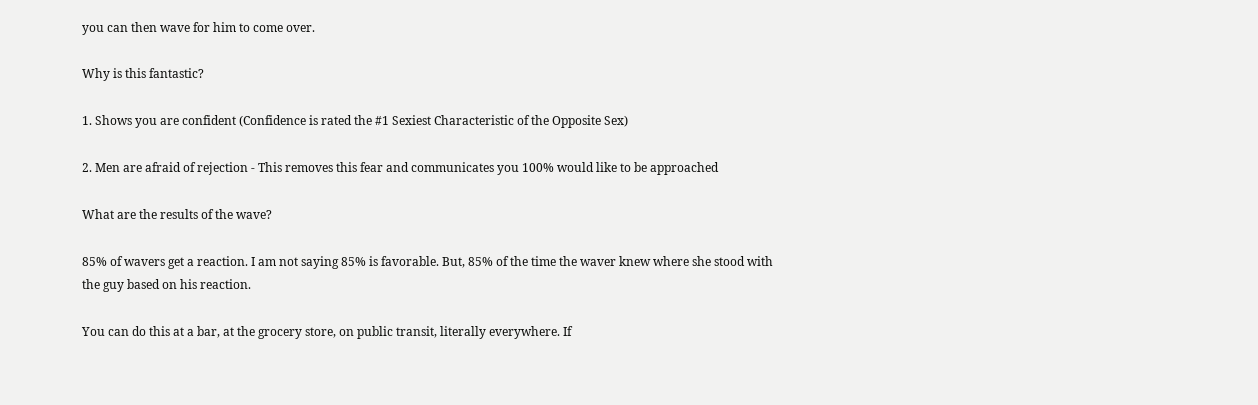you can then wave for him to come over.

Why is this fantastic?

1. Shows you are confident (Confidence is rated the #1 Sexiest Characteristic of the Opposite Sex)

2. Men are afraid of rejection - This removes this fear and communicates you 100% would like to be approached

What are the results of the wave?

85% of wavers get a reaction. I am not saying 85% is favorable. But, 85% of the time the waver knew where she stood with the guy based on his reaction.

You can do this at a bar, at the grocery store, on public transit, literally everywhere. If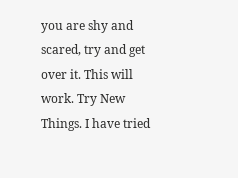you are shy and scared, try and get over it. This will work. Try New Things. I have tried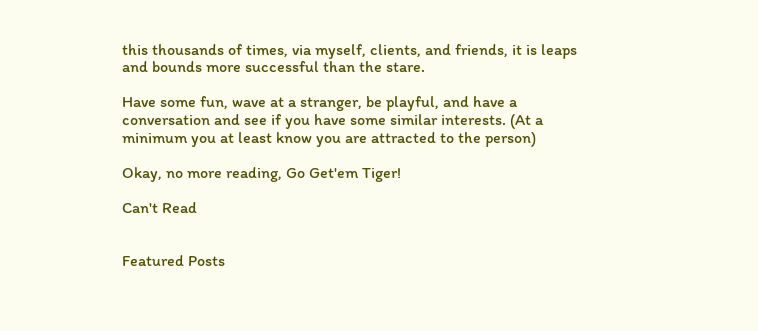this thousands of times, via myself, clients, and friends, it is leaps and bounds more successful than the stare.

Have some fun, wave at a stranger, be playful, and have a conversation and see if you have some similar interests. (At a minimum you at least know you are attracted to the person)

Okay, no more reading, Go Get'em Tiger!

Can't Read


Featured Posts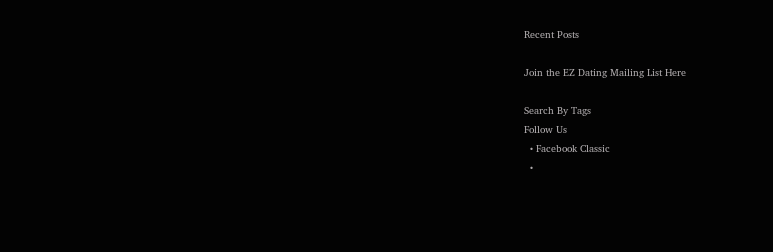Recent Posts

Join the EZ Dating Mailing List Here

Search By Tags
Follow Us
  • Facebook Classic
  •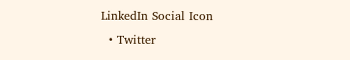LinkedIn Social Icon
  • Twitter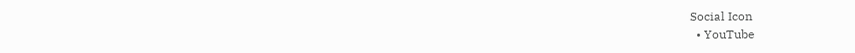Social Icon
  • YouTube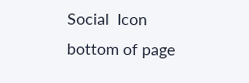Social  Icon
bottom of page